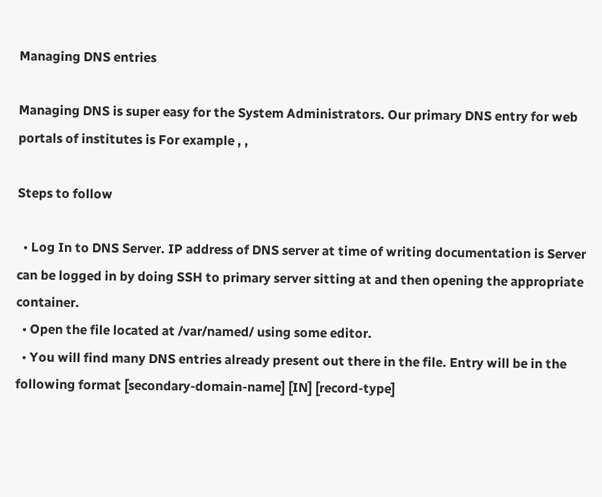Managing DNS entries

Managing DNS is super easy for the System Administrators. Our primary DNS entry for web portals of institutes is For example , ,

Steps to follow

  • Log In to DNS Server. IP address of DNS server at time of writing documentation is Server can be logged in by doing SSH to primary server sitting at and then opening the appropriate container.
  • Open the file located at /var/named/ using some editor.
  • You will find many DNS entries already present out there in the file. Entry will be in the following format [secondary-domain-name] [IN] [record-type]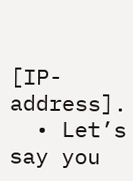[IP-address].
  • Let’s say you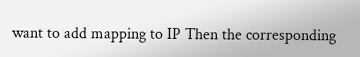want to add mapping to IP Then the corresponding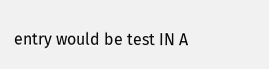entry would be test IN A